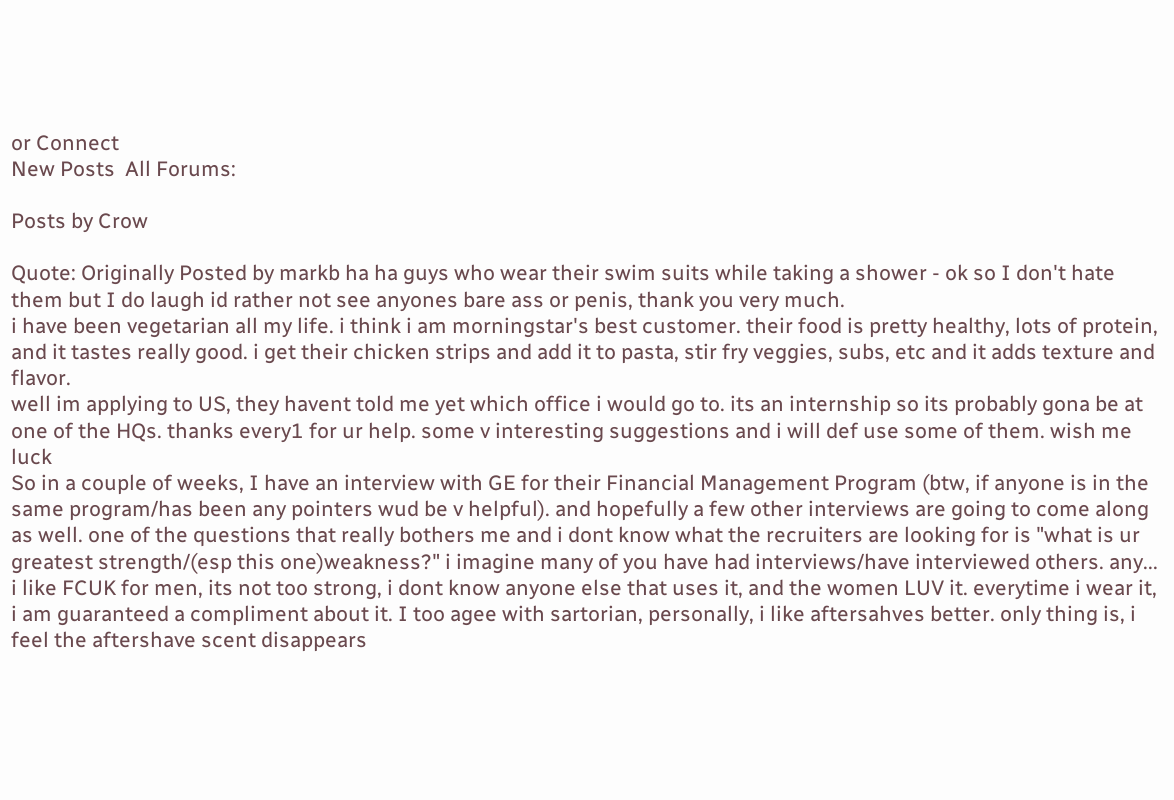or Connect
New Posts  All Forums:

Posts by Crow

Quote: Originally Posted by markb ha ha guys who wear their swim suits while taking a shower - ok so I don't hate them but I do laugh id rather not see anyones bare ass or penis, thank you very much.
i have been vegetarian all my life. i think i am morningstar's best customer. their food is pretty healthy, lots of protein, and it tastes really good. i get their chicken strips and add it to pasta, stir fry veggies, subs, etc and it adds texture and flavor.
well im applying to US, they havent told me yet which office i would go to. its an internship so its probably gona be at one of the HQs. thanks every1 for ur help. some v interesting suggestions and i will def use some of them. wish me luck
So in a couple of weeks, I have an interview with GE for their Financial Management Program (btw, if anyone is in the same program/has been any pointers wud be v helpful). and hopefully a few other interviews are going to come along as well. one of the questions that really bothers me and i dont know what the recruiters are looking for is "what is ur greatest strength/(esp this one)weakness?" i imagine many of you have had interviews/have interviewed others. any...
i like FCUK for men, its not too strong, i dont know anyone else that uses it, and the women LUV it. everytime i wear it, i am guaranteed a compliment about it. I too agee with sartorian, personally, i like aftersahves better. only thing is, i feel the aftershave scent disappears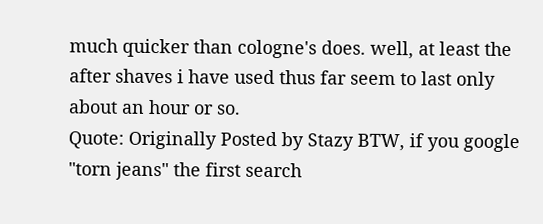much quicker than cologne's does. well, at least the after shaves i have used thus far seem to last only about an hour or so.
Quote: Originally Posted by Stazy BTW, if you google "torn jeans" the first search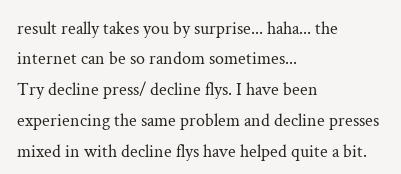result really takes you by surprise... haha... the internet can be so random sometimes...
Try decline press/ decline flys. I have been experiencing the same problem and decline presses mixed in with decline flys have helped quite a bit.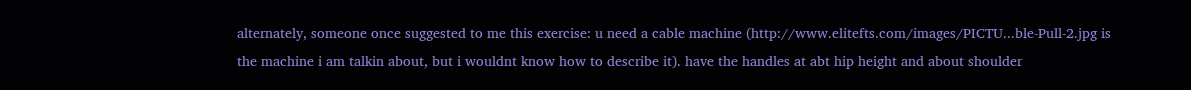alternately, someone once suggested to me this exercise: u need a cable machine (http://www.elitefts.com/images/PICTU...ble-Pull-2.jpg is the machine i am talkin about, but i wouldnt know how to describe it). have the handles at abt hip height and about shoulder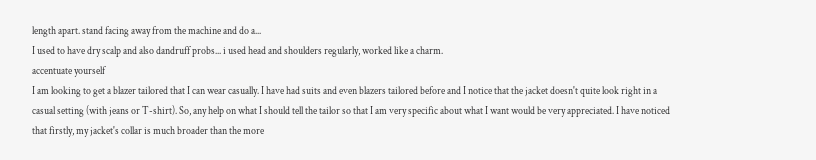length apart. stand facing away from the machine and do a...
I used to have dry scalp and also dandruff probs... i used head and shoulders regularly, worked like a charm.
accentuate yourself
I am looking to get a blazer tailored that I can wear casually. I have had suits and even blazers tailored before and I notice that the jacket doesn't quite look right in a casual setting (with jeans or T-shirt). So, any help on what I should tell the tailor so that I am very specific about what I want would be very appreciated. I have noticed that firstly, my jacket's collar is much broader than the more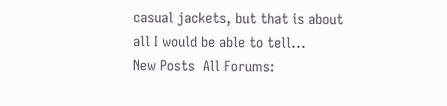casual jackets, but that is about all I would be able to tell...
New Posts  All Forums: